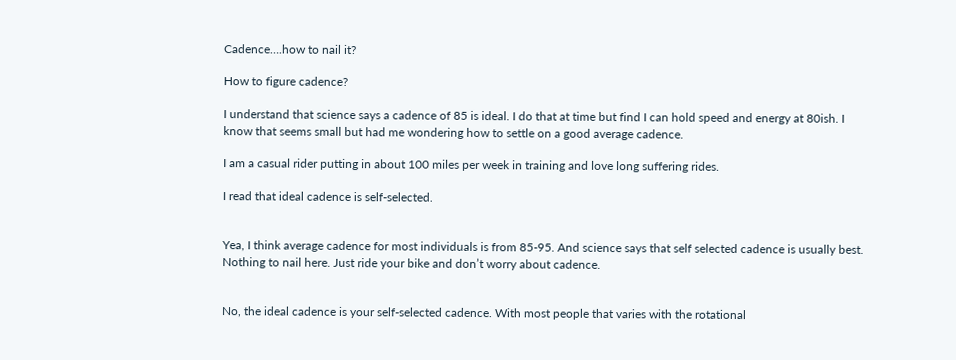Cadence….how to nail it?

How to figure cadence?

I understand that science says a cadence of 85 is ideal. I do that at time but find I can hold speed and energy at 80ish. I know that seems small but had me wondering how to settle on a good average cadence.

I am a casual rider putting in about 100 miles per week in training and love long suffering rides.

I read that ideal cadence is self-selected.


Yea, I think average cadence for most individuals is from 85-95. And science says that self selected cadence is usually best. Nothing to nail here. Just ride your bike and don’t worry about cadence.


No, the ideal cadence is your self-selected cadence. With most people that varies with the rotational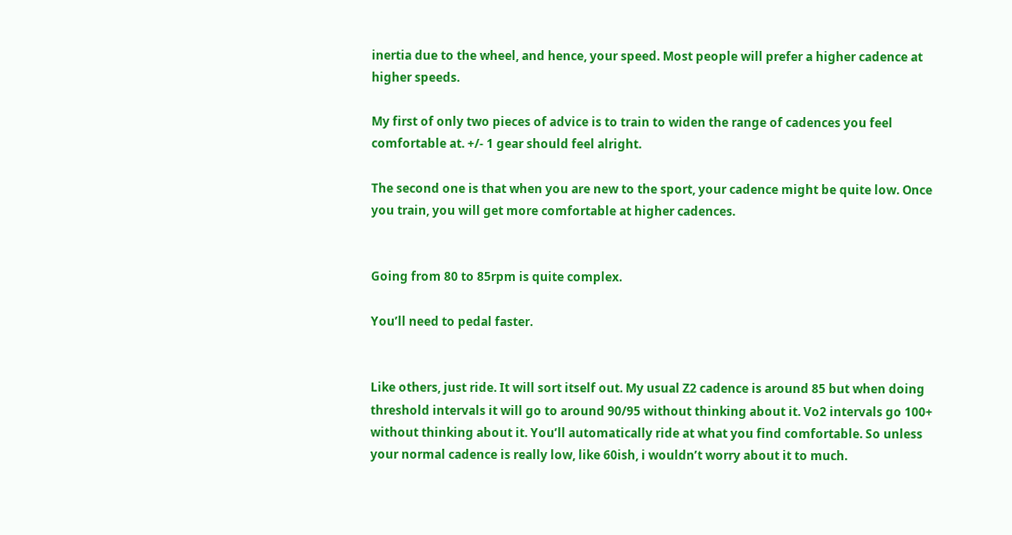inertia due to the wheel, and hence, your speed. Most people will prefer a higher cadence at higher speeds.

My first of only two pieces of advice is to train to widen the range of cadences you feel comfortable at. +/- 1 gear should feel alright.

The second one is that when you are new to the sport, your cadence might be quite low. Once you train, you will get more comfortable at higher cadences.


Going from 80 to 85rpm is quite complex.

You’ll need to pedal faster.


Like others, just ride. It will sort itself out. My usual Z2 cadence is around 85 but when doing threshold intervals it will go to around 90/95 without thinking about it. Vo2 intervals go 100+ without thinking about it. You’ll automatically ride at what you find comfortable. So unless your normal cadence is really low, like 60ish, i wouldn’t worry about it to much.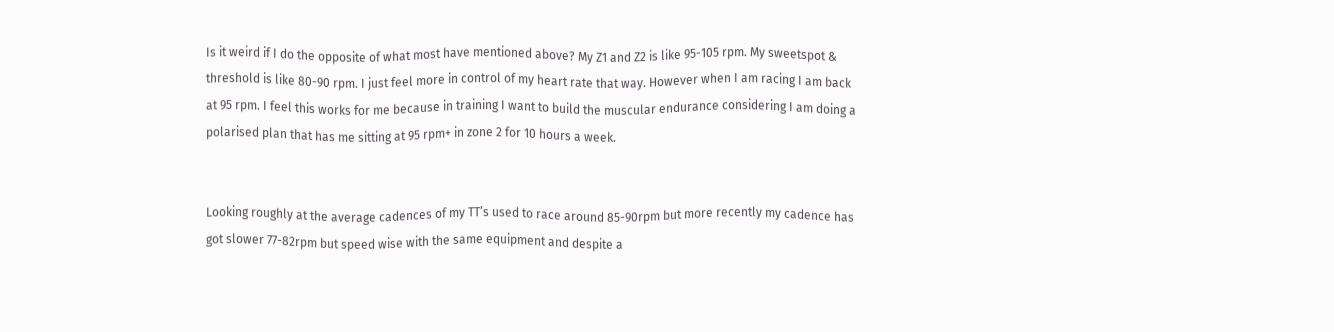Is it weird if I do the opposite of what most have mentioned above? My Z1 and Z2 is like 95-105 rpm. My sweetspot & threshold is like 80-90 rpm. I just feel more in control of my heart rate that way. However when I am racing I am back at 95 rpm. I feel this works for me because in training I want to build the muscular endurance considering I am doing a polarised plan that has me sitting at 95 rpm+ in zone 2 for 10 hours a week.


Looking roughly at the average cadences of my TT’s used to race around 85-90rpm but more recently my cadence has got slower 77-82rpm but speed wise with the same equipment and despite a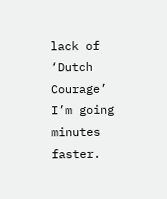lack of ‘Dutch Courage’ I’m going minutes faster.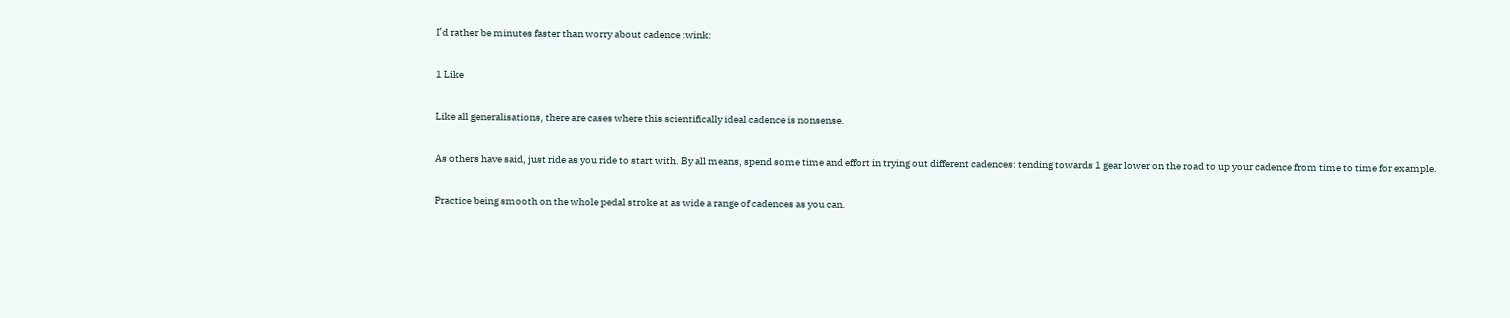I’d rather be minutes faster than worry about cadence :wink:

1 Like

Like all generalisations, there are cases where this scientifically ideal cadence is nonsense.

As others have said, just ride as you ride to start with. By all means, spend some time and effort in trying out different cadences: tending towards 1 gear lower on the road to up your cadence from time to time for example.

Practice being smooth on the whole pedal stroke at as wide a range of cadences as you can.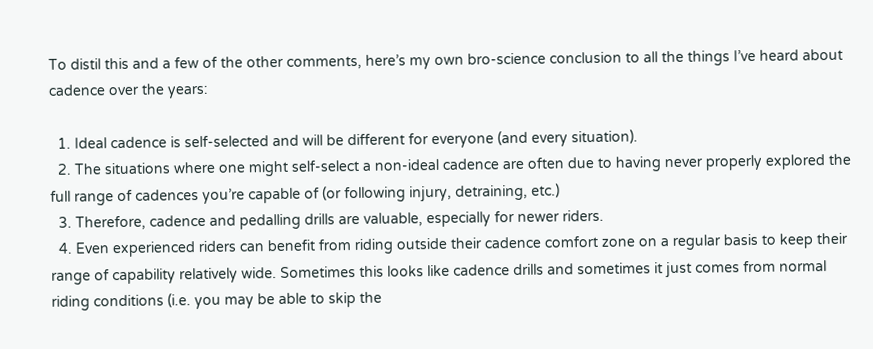To distil this and a few of the other comments, here’s my own bro-science conclusion to all the things I’ve heard about cadence over the years:

  1. Ideal cadence is self-selected and will be different for everyone (and every situation).
  2. The situations where one might self-select a non-ideal cadence are often due to having never properly explored the full range of cadences you’re capable of (or following injury, detraining, etc.)
  3. Therefore, cadence and pedalling drills are valuable, especially for newer riders.
  4. Even experienced riders can benefit from riding outside their cadence comfort zone on a regular basis to keep their range of capability relatively wide. Sometimes this looks like cadence drills and sometimes it just comes from normal riding conditions (i.e. you may be able to skip the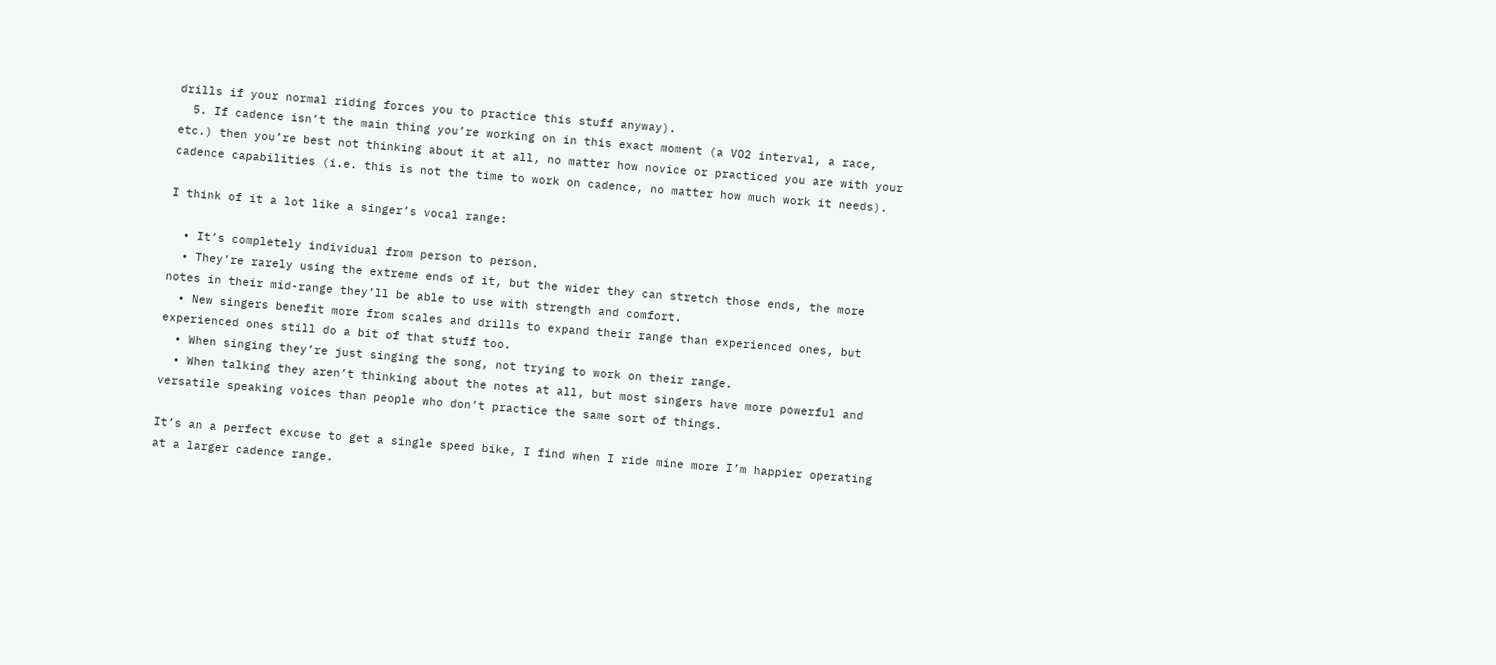drills if your normal riding forces you to practice this stuff anyway).
  5. If cadence isn’t the main thing you’re working on in this exact moment (a VO2 interval, a race, etc.) then you’re best not thinking about it at all, no matter how novice or practiced you are with your cadence capabilities (i.e. this is not the time to work on cadence, no matter how much work it needs).

I think of it a lot like a singer’s vocal range:

  • It’s completely individual from person to person.
  • They’re rarely using the extreme ends of it, but the wider they can stretch those ends, the more notes in their mid-range they’ll be able to use with strength and comfort.
  • New singers benefit more from scales and drills to expand their range than experienced ones, but experienced ones still do a bit of that stuff too.
  • When singing they’re just singing the song, not trying to work on their range.
  • When talking they aren’t thinking about the notes at all, but most singers have more powerful and versatile speaking voices than people who don’t practice the same sort of things.

It’s an a perfect excuse to get a single speed bike, I find when I ride mine more I’m happier operating at a larger cadence range.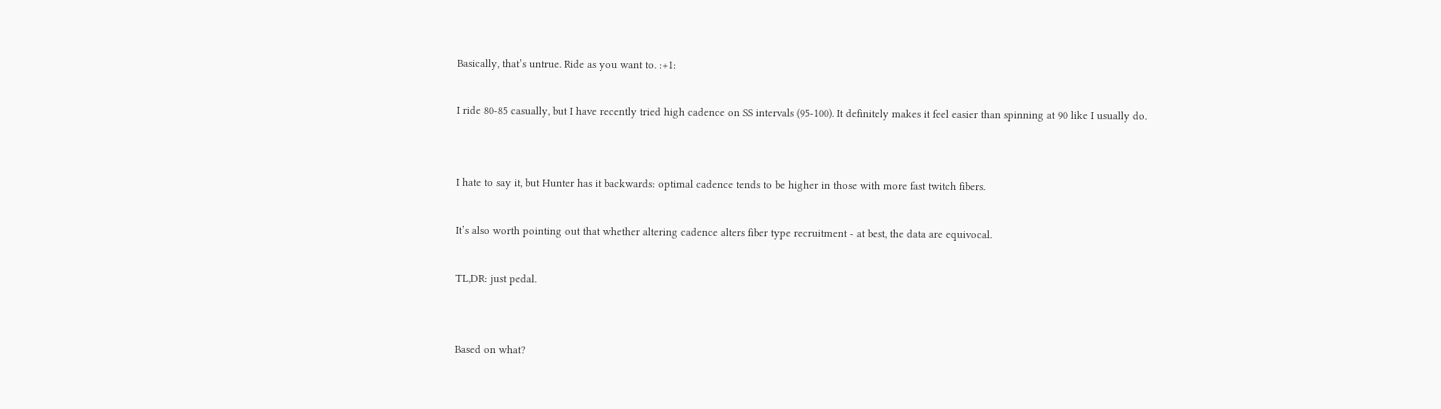Basically, that’s untrue. Ride as you want to. :+1:

I ride 80-85 casually, but I have recently tried high cadence on SS intervals (95-100). It definitely makes it feel easier than spinning at 90 like I usually do.


I hate to say it, but Hunter has it backwards: optimal cadence tends to be higher in those with more fast twitch fibers.

It’s also worth pointing out that whether altering cadence alters fiber type recruitment - at best, the data are equivocal.

TL,DR: just pedal.


Based on what?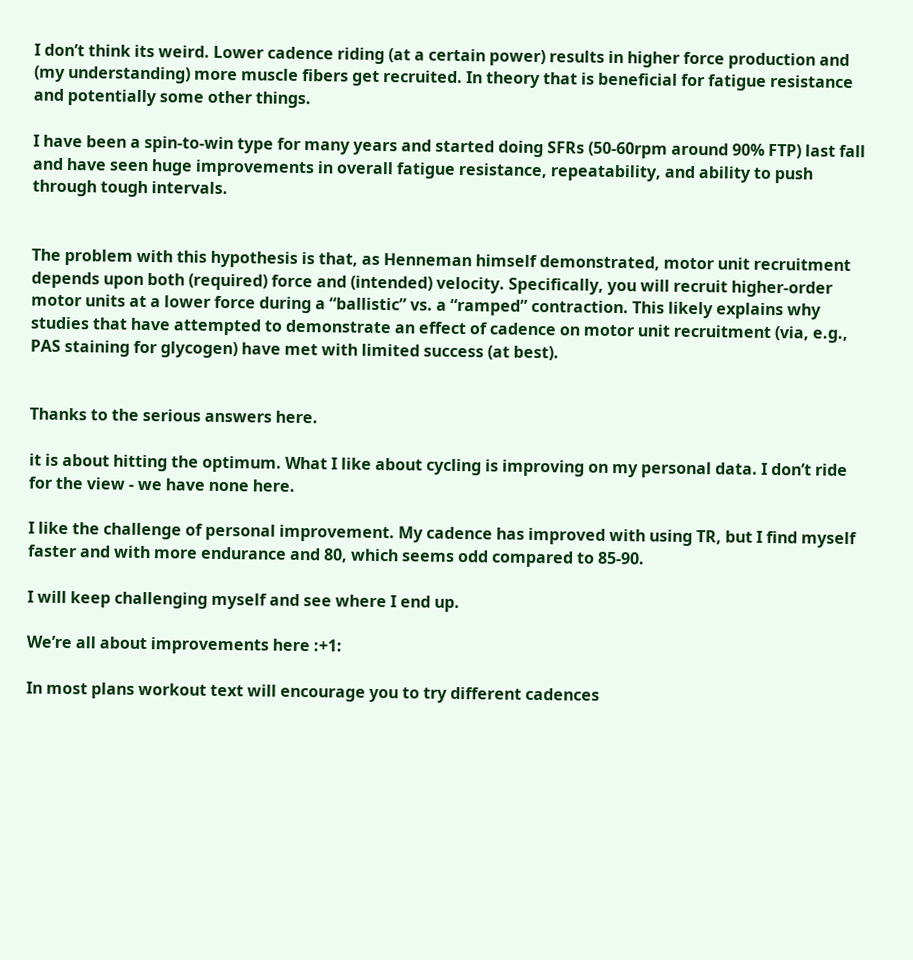I don’t think its weird. Lower cadence riding (at a certain power) results in higher force production and (my understanding) more muscle fibers get recruited. In theory that is beneficial for fatigue resistance and potentially some other things.

I have been a spin-to-win type for many years and started doing SFRs (50-60rpm around 90% FTP) last fall and have seen huge improvements in overall fatigue resistance, repeatability, and ability to push through tough intervals.


The problem with this hypothesis is that, as Henneman himself demonstrated, motor unit recruitment depends upon both (required) force and (intended) velocity. Specifically, you will recruit higher-order motor units at a lower force during a “ballistic” vs. a “ramped” contraction. This likely explains why studies that have attempted to demonstrate an effect of cadence on motor unit recruitment (via, e.g., PAS staining for glycogen) have met with limited success (at best).


Thanks to the serious answers here.

it is about hitting the optimum. What I like about cycling is improving on my personal data. I don’t ride for the view - we have none here.

I like the challenge of personal improvement. My cadence has improved with using TR, but I find myself faster and with more endurance and 80, which seems odd compared to 85-90.

I will keep challenging myself and see where I end up.

We’re all about improvements here :+1:

In most plans workout text will encourage you to try different cadences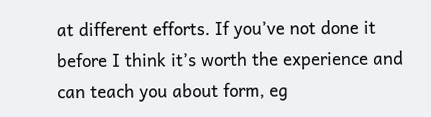at different efforts. If you’ve not done it before I think it’s worth the experience and can teach you about form, eg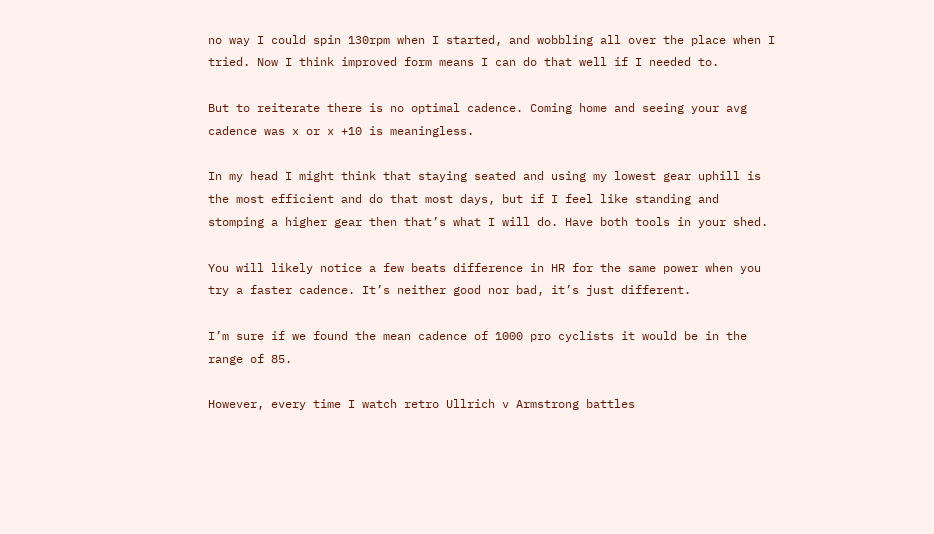no way I could spin 130rpm when I started, and wobbling all over the place when I tried. Now I think improved form means I can do that well if I needed to.

But to reiterate there is no optimal cadence. Coming home and seeing your avg cadence was x or x +10 is meaningless.

In my head I might think that staying seated and using my lowest gear uphill is the most efficient and do that most days, but if I feel like standing and stomping a higher gear then that’s what I will do. Have both tools in your shed.

You will likely notice a few beats difference in HR for the same power when you try a faster cadence. It’s neither good nor bad, it’s just different.

I’m sure if we found the mean cadence of 1000 pro cyclists it would be in the range of 85.

However, every time I watch retro Ullrich v Armstrong battles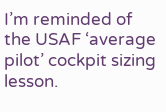I’m reminded of the USAF ‘average pilot’ cockpit sizing lesson.